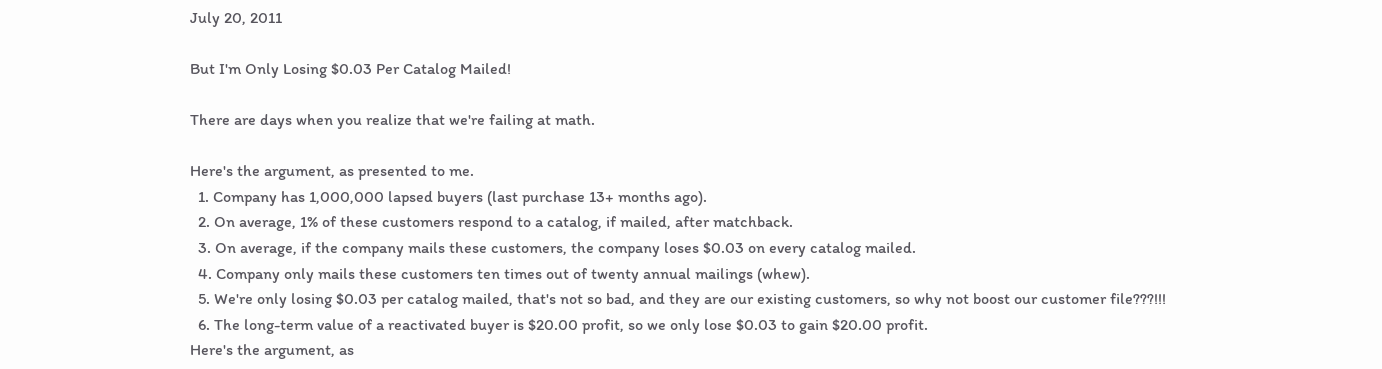July 20, 2011

But I'm Only Losing $0.03 Per Catalog Mailed!

There are days when you realize that we're failing at math.

Here's the argument, as presented to me.
  1. Company has 1,000,000 lapsed buyers (last purchase 13+ months ago).
  2. On average, 1% of these customers respond to a catalog, if mailed, after matchback.
  3. On average, if the company mails these customers, the company loses $0.03 on every catalog mailed.
  4. Company only mails these customers ten times out of twenty annual mailings (whew).
  5. We're only losing $0.03 per catalog mailed, that's not so bad, and they are our existing customers, so why not boost our customer file???!!!
  6. The long-term value of a reactivated buyer is $20.00 profit, so we only lose $0.03 to gain $20.00 profit.
Here's the argument, as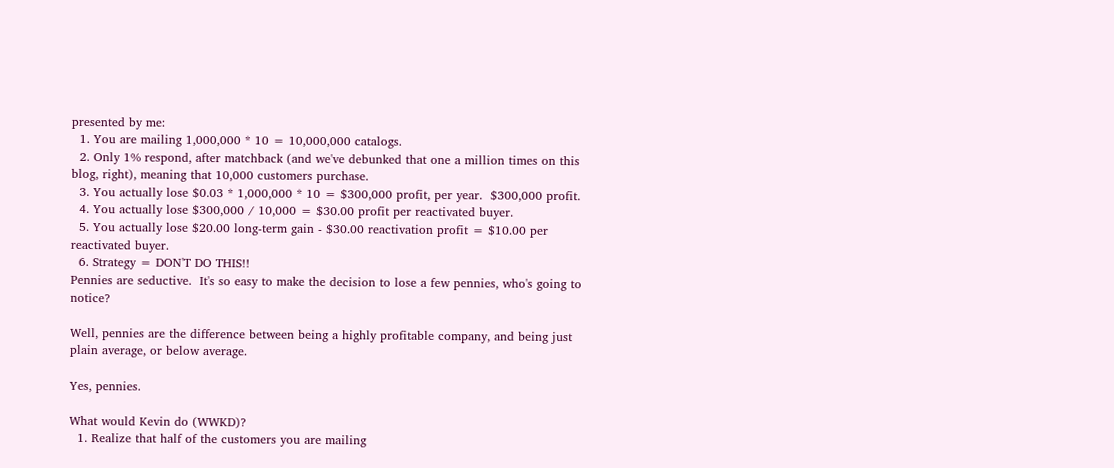presented by me:
  1. You are mailing 1,000,000 * 10 = 10,000,000 catalogs.
  2. Only 1% respond, after matchback (and we've debunked that one a million times on this blog, right), meaning that 10,000 customers purchase.
  3. You actually lose $0.03 * 1,000,000 * 10 = $300,000 profit, per year.  $300,000 profit.
  4. You actually lose $300,000 / 10,000 = $30.00 profit per reactivated buyer.
  5. You actually lose $20.00 long-term gain - $30.00 reactivation profit = $10.00 per reactivated buyer.
  6. Strategy = DON'T DO THIS!!
Pennies are seductive.  It's so easy to make the decision to lose a few pennies, who's going to notice?

Well, pennies are the difference between being a highly profitable company, and being just plain average, or below average.

Yes, pennies.

What would Kevin do (WWKD)?
  1. Realize that half of the customers you are mailing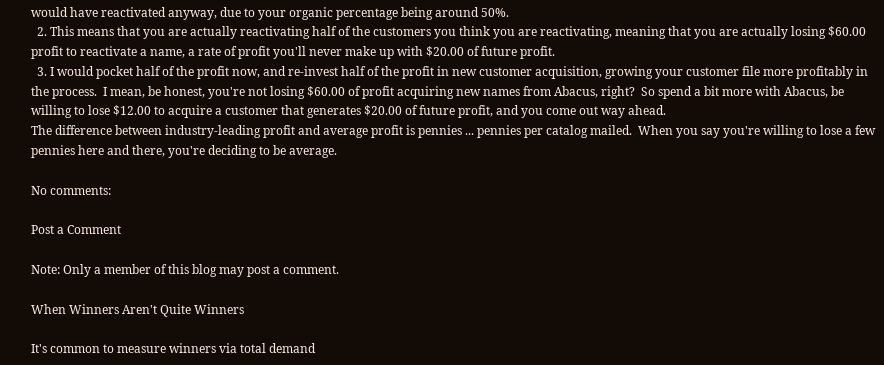would have reactivated anyway, due to your organic percentage being around 50%.
  2. This means that you are actually reactivating half of the customers you think you are reactivating, meaning that you are actually losing $60.00 profit to reactivate a name, a rate of profit you'll never make up with $20.00 of future profit.
  3. I would pocket half of the profit now, and re-invest half of the profit in new customer acquisition, growing your customer file more profitably in the process.  I mean, be honest, you're not losing $60.00 of profit acquiring new names from Abacus, right?  So spend a bit more with Abacus, be willing to lose $12.00 to acquire a customer that generates $20.00 of future profit, and you come out way ahead.
The difference between industry-leading profit and average profit is pennies ... pennies per catalog mailed.  When you say you're willing to lose a few pennies here and there, you're deciding to be average.

No comments:

Post a Comment

Note: Only a member of this blog may post a comment.

When Winners Aren't Quite Winners

It's common to measure winners via total demand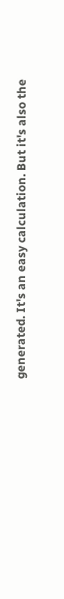generated. It's an easy calculation. But it's also the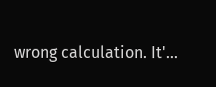wrong calculation. It'...